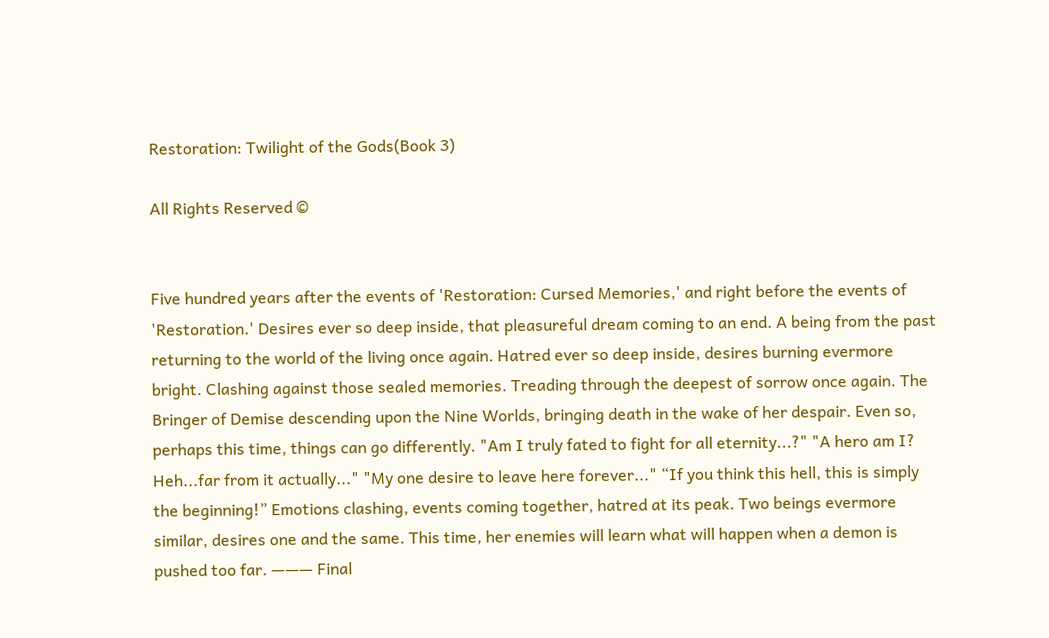Restoration: Twilight of the Gods(Book 3)

All Rights Reserved ©


Five hundred years after the events of 'Restoration: Cursed Memories,' and right before the events of 'Restoration.' Desires ever so deep inside, that pleasureful dream coming to an end. A being from the past returning to the world of the living once again. Hatred ever so deep inside, desires burning evermore bright. Clashing against those sealed memories. Treading through the deepest of sorrow once again. The Bringer of Demise descending upon the Nine Worlds, bringing death in the wake of her despair. Even so, perhaps this time, things can go differently. "Am I truly fated to fight for all eternity...?" "A hero am I? Heh...far from it actually..." "My one desire to leave here forever..." “If you think this hell, this is simply the beginning!” Emotions clashing, events coming together, hatred at its peak. Two beings evermore similar, desires one and the same. This time, her enemies will learn what will happen when a demon is pushed too far. ——— Final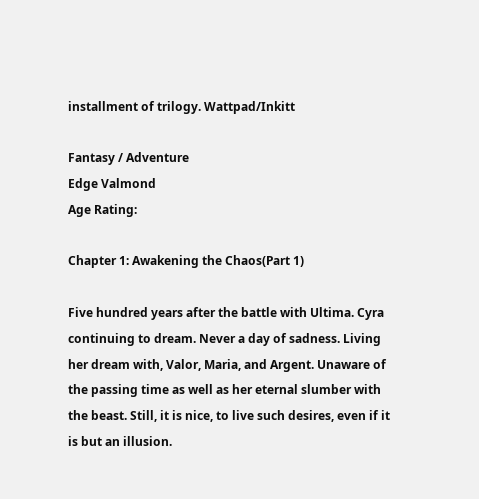installment of trilogy. Wattpad/Inkitt

Fantasy / Adventure
Edge Valmond
Age Rating:

Chapter 1: Awakening the Chaos(Part 1)

Five hundred years after the battle with Ultima. Cyra continuing to dream. Never a day of sadness. Living her dream with, Valor, Maria, and Argent. Unaware of the passing time as well as her eternal slumber with the beast. Still, it is nice, to live such desires, even if it is but an illusion.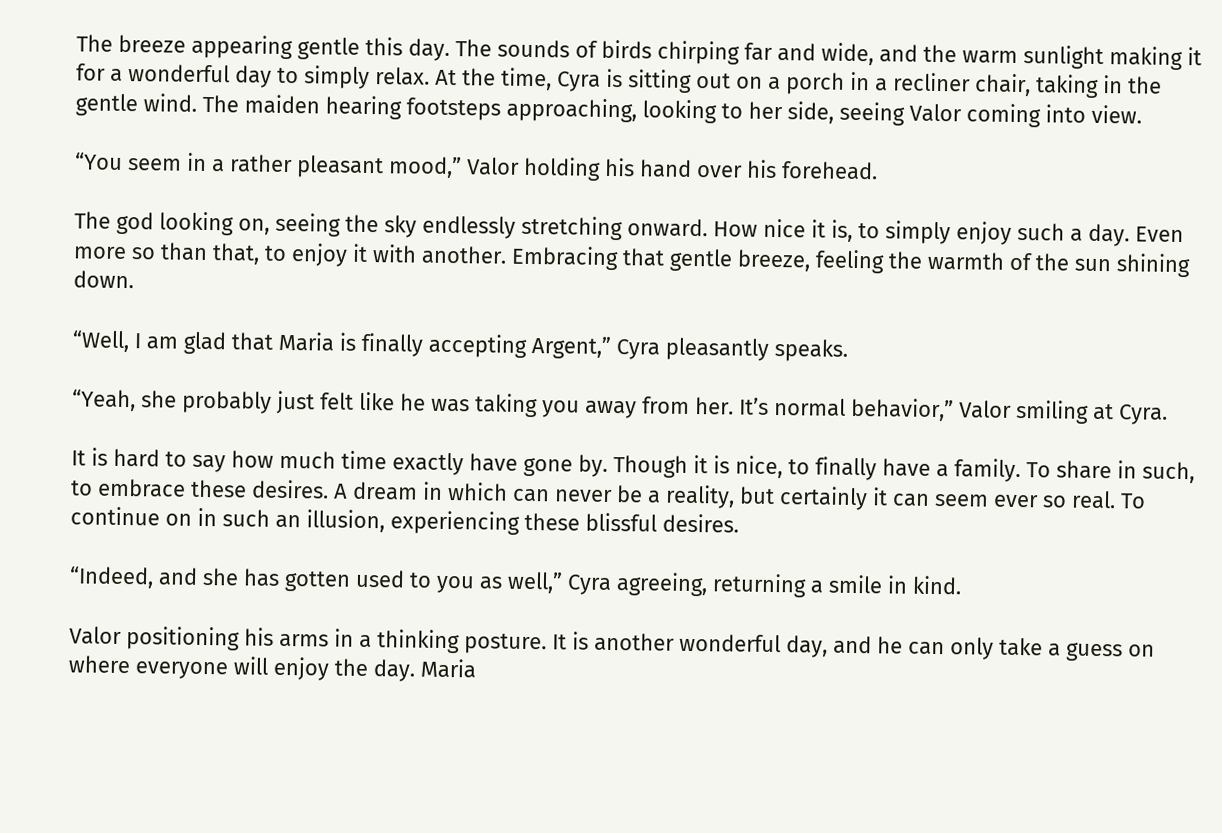The breeze appearing gentle this day. The sounds of birds chirping far and wide, and the warm sunlight making it for a wonderful day to simply relax. At the time, Cyra is sitting out on a porch in a recliner chair, taking in the gentle wind. The maiden hearing footsteps approaching, looking to her side, seeing Valor coming into view.

“You seem in a rather pleasant mood,” Valor holding his hand over his forehead.

The god looking on, seeing the sky endlessly stretching onward. How nice it is, to simply enjoy such a day. Even more so than that, to enjoy it with another. Embracing that gentle breeze, feeling the warmth of the sun shining down.

“Well, I am glad that Maria is finally accepting Argent,” Cyra pleasantly speaks.

“Yeah, she probably just felt like he was taking you away from her. It’s normal behavior,” Valor smiling at Cyra.

It is hard to say how much time exactly have gone by. Though it is nice, to finally have a family. To share in such, to embrace these desires. A dream in which can never be a reality, but certainly it can seem ever so real. To continue on in such an illusion, experiencing these blissful desires.

“Indeed, and she has gotten used to you as well,” Cyra agreeing, returning a smile in kind.

Valor positioning his arms in a thinking posture. It is another wonderful day, and he can only take a guess on where everyone will enjoy the day. Maria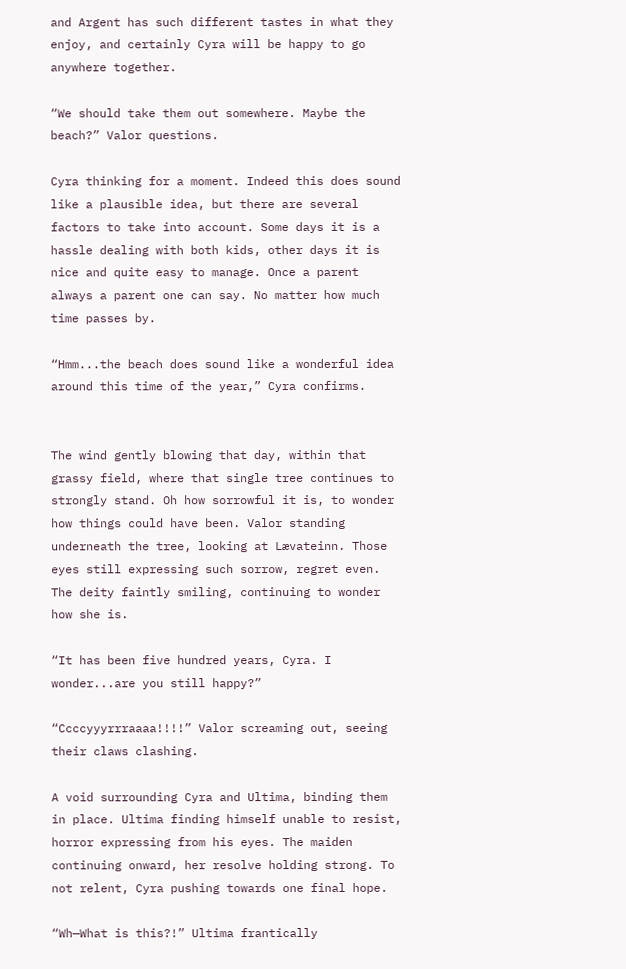and Argent has such different tastes in what they enjoy, and certainly Cyra will be happy to go anywhere together.

“We should take them out somewhere. Maybe the beach?” Valor questions.

Cyra thinking for a moment. Indeed this does sound like a plausible idea, but there are several factors to take into account. Some days it is a hassle dealing with both kids, other days it is nice and quite easy to manage. Once a parent always a parent one can say. No matter how much time passes by.

“Hmm...the beach does sound like a wonderful idea around this time of the year,” Cyra confirms.


The wind gently blowing that day, within that grassy field, where that single tree continues to strongly stand. Oh how sorrowful it is, to wonder how things could have been. Valor standing underneath the tree, looking at Lævateinn. Those eyes still expressing such sorrow, regret even. The deity faintly smiling, continuing to wonder how she is.

“It has been five hundred years, Cyra. I wonder...are you still happy?”

“Ccccyyyrrraaaa!!!!” Valor screaming out, seeing their claws clashing.

A void surrounding Cyra and Ultima, binding them in place. Ultima finding himself unable to resist, horror expressing from his eyes. The maiden continuing onward, her resolve holding strong. To not relent, Cyra pushing towards one final hope.

“Wh—What is this?!” Ultima frantically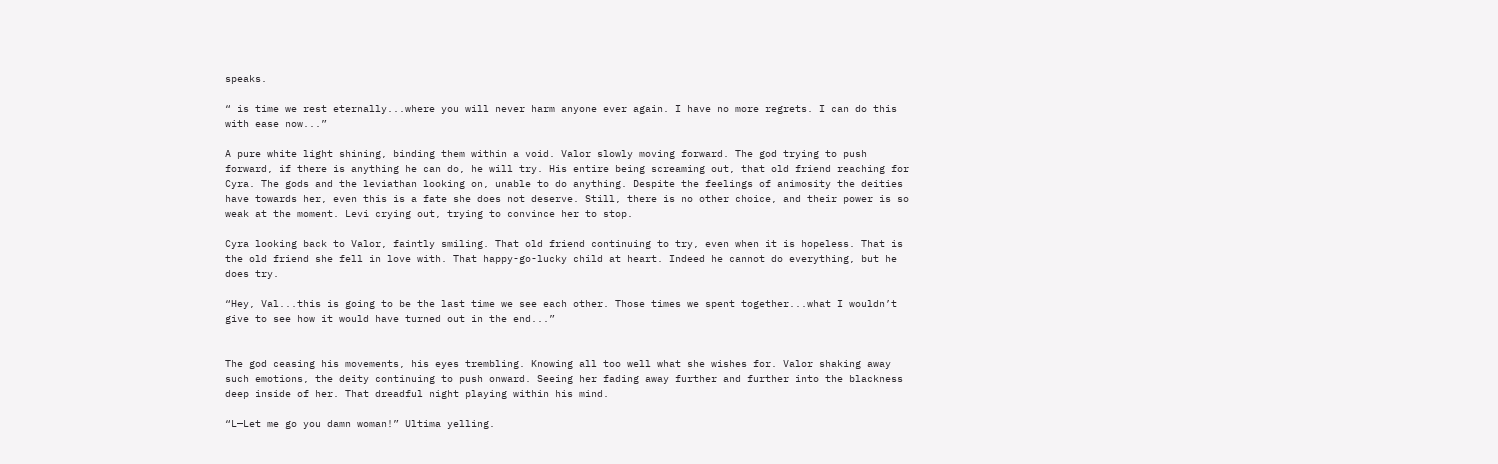speaks.

“ is time we rest eternally...where you will never harm anyone ever again. I have no more regrets. I can do this with ease now...”

A pure white light shining, binding them within a void. Valor slowly moving forward. The god trying to push forward, if there is anything he can do, he will try. His entire being screaming out, that old friend reaching for Cyra. The gods and the leviathan looking on, unable to do anything. Despite the feelings of animosity the deities have towards her, even this is a fate she does not deserve. Still, there is no other choice, and their power is so weak at the moment. Levi crying out, trying to convince her to stop.

Cyra looking back to Valor, faintly smiling. That old friend continuing to try, even when it is hopeless. That is the old friend she fell in love with. That happy-go-lucky child at heart. Indeed he cannot do everything, but he does try.

“Hey, Val...this is going to be the last time we see each other. Those times we spent together...what I wouldn’t give to see how it would have turned out in the end...”


The god ceasing his movements, his eyes trembling. Knowing all too well what she wishes for. Valor shaking away such emotions, the deity continuing to push onward. Seeing her fading away further and further into the blackness deep inside of her. That dreadful night playing within his mind.

“L—Let me go you damn woman!” Ultima yelling.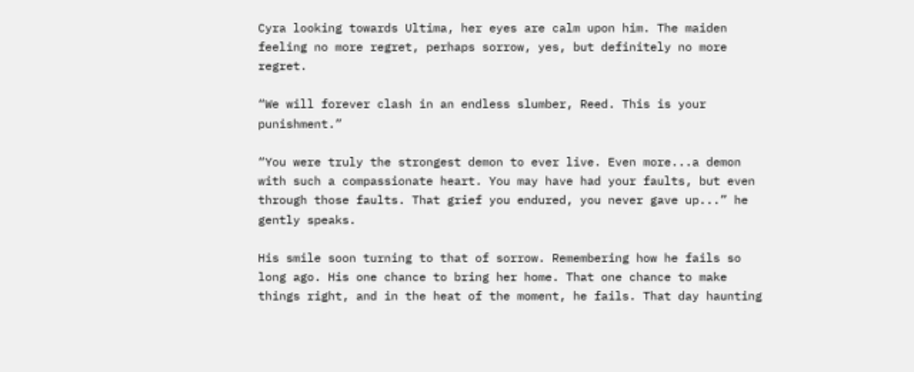Cyra looking towards Ultima, her eyes are calm upon him. The maiden feeling no more regret, perhaps sorrow, yes, but definitely no more regret.

“We will forever clash in an endless slumber, Reed. This is your punishment.”

“You were truly the strongest demon to ever live. Even more...a demon with such a compassionate heart. You may have had your faults, but even through those faults. That grief you endured, you never gave up...” he gently speaks.

His smile soon turning to that of sorrow. Remembering how he fails so long ago. His one chance to bring her home. That one chance to make things right, and in the heat of the moment, he fails. That day haunting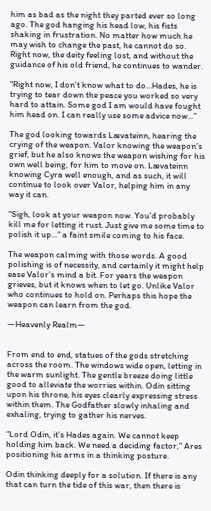him as bad as the night they parted ever so long ago. The god hanging his head low, his fists shaking in frustration. No matter how much he may wish to change the past, he cannot do so. Right now, the deity feeling lost, and without the guidance of his old friend, he continues to wander.

“Right now, I don’t know what to do...Hades, he is trying to tear down the peace you worked so very hard to attain. Some god I am would have fought him head on. I can really use some advice now...”

The god looking towards Lævateinn, hearing the crying of the weapon. Valor knowing the weapon’s grief, but he also knows the weapon wishing for his own well being, for him to move on. Lævateinn knowing Cyra well enough, and as such, it will continue to look over Valor, helping him in any way it can.

"Sigh, look at your weapon now. You’d probably kill me for letting it rust. Just give me some time to polish it up...” a faint smile coming to his face.

The weapon calming with those words. A good polishing is of necessity, and certainly it might help ease Valor’s mind a bit. For years the weapon grieves, but it knows when to let go. Unlike Valor who continues to hold on. Perhaps this hope the weapon can learn from the god.

—Heavenly Realm—


From end to end, statues of the gods stretching across the room. The windows wide open, letting in the warm sunlight. The gentle breeze doing little good to alleviate the worries within. Odin sitting upon his throne, his eyes clearly expressing stress within them. The Godfather slowly inhaling and exhaling, trying to gather his nerves.

“Lord Odin, it’s Hades again. We cannot keep holding him back. We need a deciding factor,” Ares positioning his arms in a thinking posture.

Odin thinking deeply for a solution. If there is any that can turn the tide of this war, then there is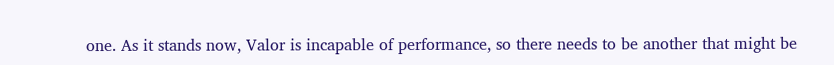one. As it stands now, Valor is incapable of performance, so there needs to be another that might be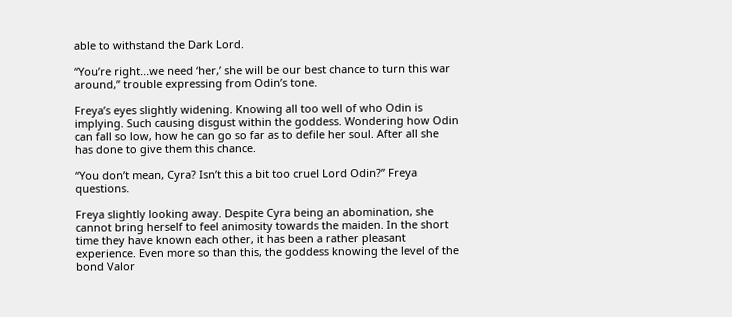able to withstand the Dark Lord.

“You’re right...we need ‘her,’ she will be our best chance to turn this war around,” trouble expressing from Odin’s tone.

Freya’s eyes slightly widening. Knowing all too well of who Odin is implying. Such causing disgust within the goddess. Wondering how Odin can fall so low, how he can go so far as to defile her soul. After all she has done to give them this chance.

“You don’t mean, Cyra? Isn’t this a bit too cruel Lord Odin?” Freya questions.

Freya slightly looking away. Despite Cyra being an abomination, she cannot bring herself to feel animosity towards the maiden. In the short time they have known each other, it has been a rather pleasant experience. Even more so than this, the goddess knowing the level of the bond Valor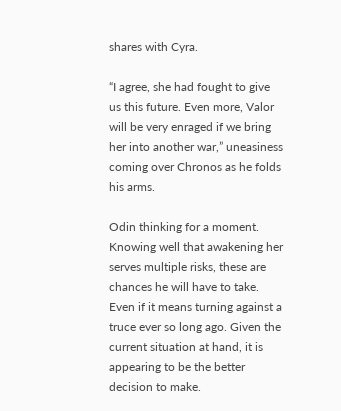shares with Cyra.

“I agree, she had fought to give us this future. Even more, Valor will be very enraged if we bring her into another war,” uneasiness coming over Chronos as he folds his arms.

Odin thinking for a moment. Knowing well that awakening her serves multiple risks, these are chances he will have to take. Even if it means turning against a truce ever so long ago. Given the current situation at hand, it is appearing to be the better decision to make.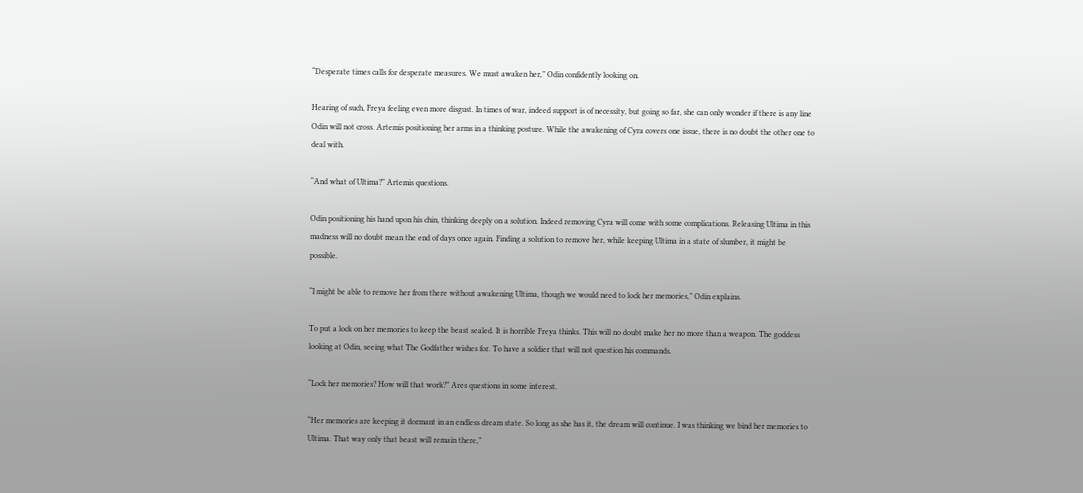“Desperate times calls for desperate measures. We must awaken her,” Odin confidently looking on.

Hearing of such, Freya feeling even more disgust. In times of war, indeed support is of necessity, but going so far, she can only wonder if there is any line Odin will not cross. Artemis positioning her arms in a thinking posture. While the awakening of Cyra covers one issue, there is no doubt the other one to deal with.

“And what of Ultima?” Artemis questions.

Odin positioning his hand upon his chin, thinking deeply on a solution. Indeed removing Cyra will come with some complications. Releasing Ultima in this madness will no doubt mean the end of days once again. Finding a solution to remove her, while keeping Ultima in a state of slumber, it might be possible.

“I might be able to remove her from there without awakening Ultima, though we would need to lock her memories,” Odin explains.

To put a lock on her memories to keep the beast sealed. It is horrible Freya thinks. This will no doubt make her no more than a weapon. The goddess looking at Odin, seeing what The Godfather wishes for. To have a soldier that will not question his commands.

“Lock her memories? How will that work?” Ares questions in some interest.

“Her memories are keeping it dormant in an endless dream state. So long as she has it, the dream will continue. I was thinking we bind her memories to Ultima. That way only that beast will remain there,”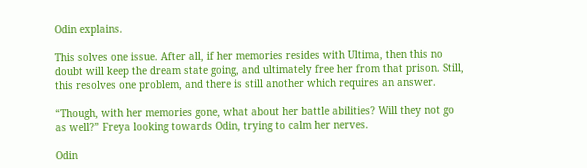Odin explains.

This solves one issue. After all, if her memories resides with Ultima, then this no doubt will keep the dream state going, and ultimately free her from that prison. Still, this resolves one problem, and there is still another which requires an answer.

“Though, with her memories gone, what about her battle abilities? Will they not go as well?” Freya looking towards Odin, trying to calm her nerves.

Odin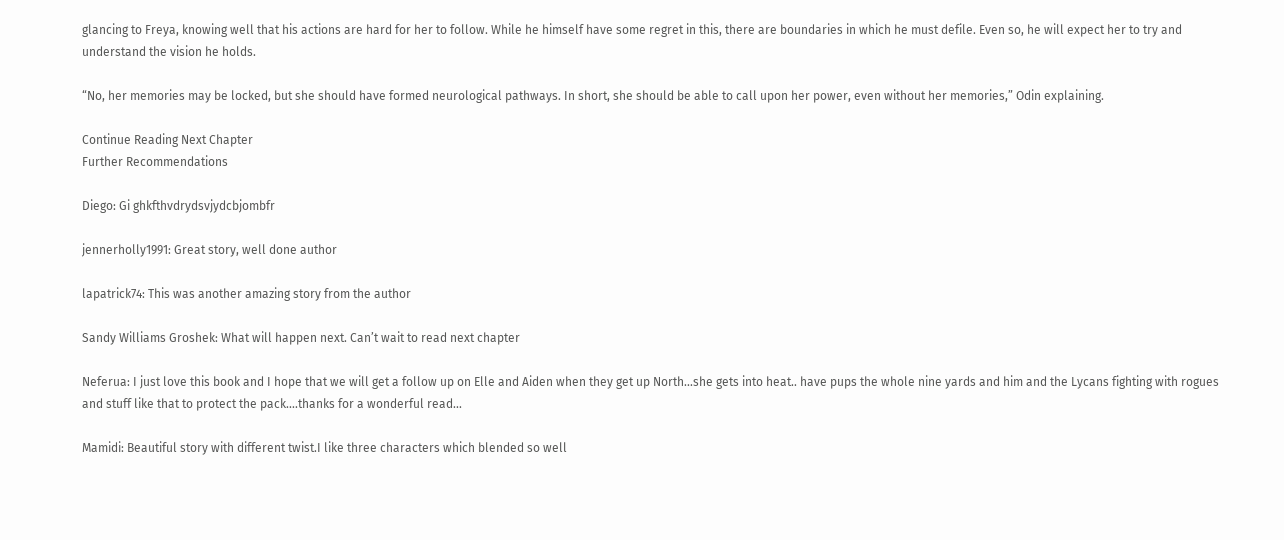glancing to Freya, knowing well that his actions are hard for her to follow. While he himself have some regret in this, there are boundaries in which he must defile. Even so, he will expect her to try and understand the vision he holds.

“No, her memories may be locked, but she should have formed neurological pathways. In short, she should be able to call upon her power, even without her memories,” Odin explaining.

Continue Reading Next Chapter
Further Recommendations

Diego: Gi ghkfthvdrydsvjydcbjombfr

jennerholly1991: Great story, well done author

lapatrick74: This was another amazing story from the author

Sandy Williams Groshek: What will happen next. Can’t wait to read next chapter

Neferua: I just love this book and I hope that we will get a follow up on Elle and Aiden when they get up North...she gets into heat.. have pups the whole nine yards and him and the Lycans fighting with rogues and stuff like that to protect the pack....thanks for a wonderful read...

Mamidi: Beautiful story with different twist.I like three characters which blended so well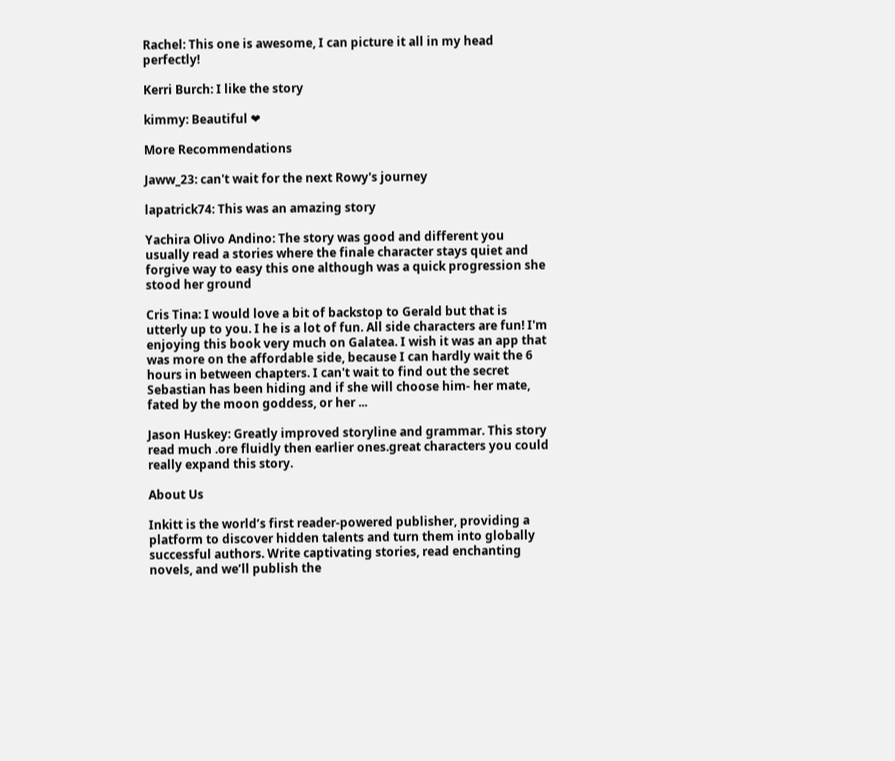Rachel: This one is awesome, I can picture it all in my head perfectly!

Kerri Burch: I like the story

kimmy: Beautiful ❤

More Recommendations

Jaww_23: can't wait for the next Rowy's journey

lapatrick74: This was an amazing story

Yachira Olivo Andino: The story was good and different you usually read a stories where the finale character stays quiet and forgive way to easy this one although was a quick progression she stood her ground

Cris Tina: I would love a bit of backstop to Gerald but that is utterly up to you. I he is a lot of fun. All side characters are fun! I'm enjoying this book very much on Galatea. I wish it was an app that was more on the affordable side, because I can hardly wait the 6 hours in between chapters. I can't wait to find out the secret Sebastian has been hiding and if she will choose him- her mate, fated by the moon goddess, or her ...

Jason Huskey: Greatly improved storyline and grammar. This story read much .ore fluidly then earlier ones.great characters you could really expand this story.

About Us

Inkitt is the world’s first reader-powered publisher, providing a platform to discover hidden talents and turn them into globally successful authors. Write captivating stories, read enchanting novels, and we’ll publish the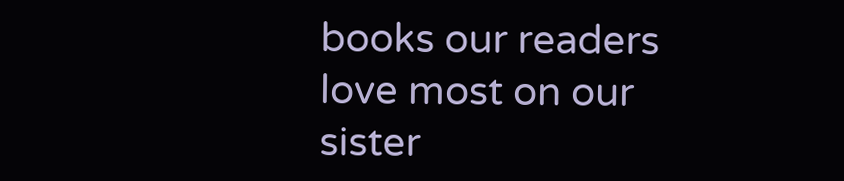books our readers love most on our sister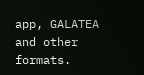app, GALATEA and other formats.